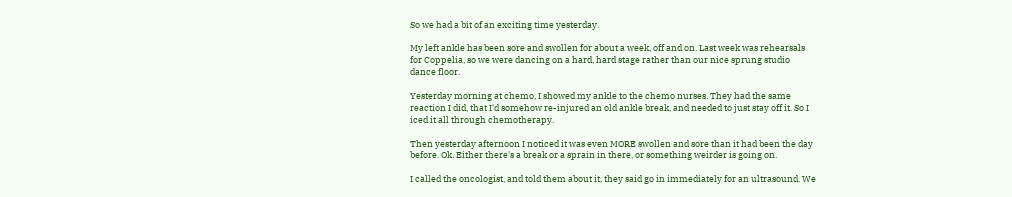So we had a bit of an exciting time yesterday.

My left ankle has been sore and swollen for about a week, off and on. Last week was rehearsals for Coppelia, so we were dancing on a hard, hard stage rather than our nice sprung studio dance floor.

Yesterday morning at chemo, I showed my ankle to the chemo nurses. They had the same reaction I did, that I'd somehow re-injured an old ankle break, and needed to just stay off it. So I iced it all through chemotherapy.

Then yesterday afternoon I noticed it was even MORE swollen and sore than it had been the day before. Ok. Either there's a break or a sprain in there, or something weirder is going on.

I called the oncologist, and told them about it, they said go in immediately for an ultrasound. We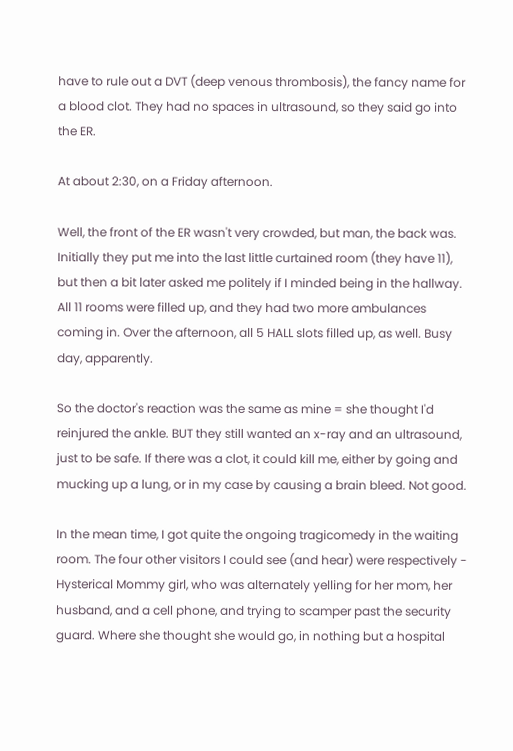have to rule out a DVT (deep venous thrombosis), the fancy name for a blood clot. They had no spaces in ultrasound, so they said go into the ER.

At about 2:30, on a Friday afternoon.

Well, the front of the ER wasn't very crowded, but man, the back was. Initially they put me into the last little curtained room (they have 11), but then a bit later asked me politely if I minded being in the hallway. All 11 rooms were filled up, and they had two more ambulances coming in. Over the afternoon, all 5 HALL slots filled up, as well. Busy day, apparently.

So the doctor's reaction was the same as mine = she thought I'd reinjured the ankle. BUT they still wanted an x-ray and an ultrasound, just to be safe. If there was a clot, it could kill me, either by going and mucking up a lung, or in my case by causing a brain bleed. Not good.

In the mean time, I got quite the ongoing tragicomedy in the waiting room. The four other visitors I could see (and hear) were respectively - Hysterical Mommy girl, who was alternately yelling for her mom, her husband, and a cell phone, and trying to scamper past the security guard. Where she thought she would go, in nothing but a hospital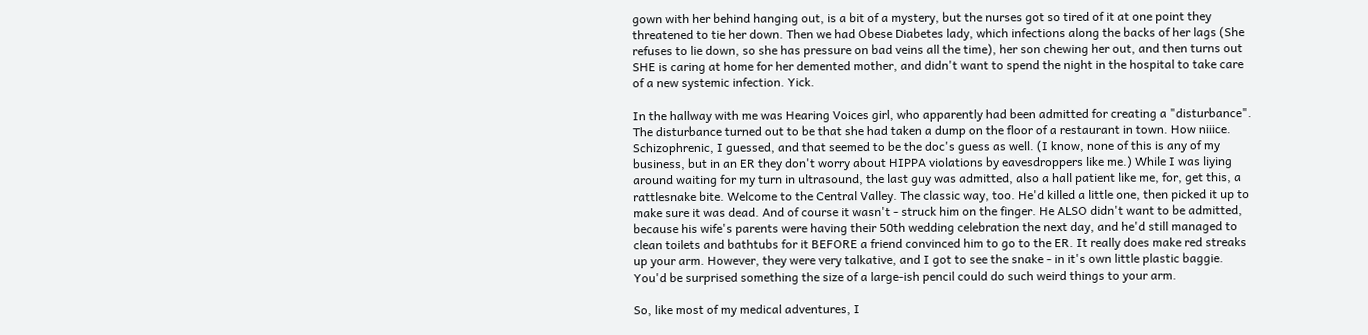gown with her behind hanging out, is a bit of a mystery, but the nurses got so tired of it at one point they threatened to tie her down. Then we had Obese Diabetes lady, which infections along the backs of her lags (She refuses to lie down, so she has pressure on bad veins all the time), her son chewing her out, and then turns out SHE is caring at home for her demented mother, and didn't want to spend the night in the hospital to take care of a new systemic infection. Yick.

In the hallway with me was Hearing Voices girl, who apparently had been admitted for creating a "disturbance". The disturbance turned out to be that she had taken a dump on the floor of a restaurant in town. How niiice. Schizophrenic, I guessed, and that seemed to be the doc's guess as well. (I know, none of this is any of my business, but in an ER they don't worry about HIPPA violations by eavesdroppers like me.) While I was liying around waiting for my turn in ultrasound, the last guy was admitted, also a hall patient like me, for, get this, a rattlesnake bite. Welcome to the Central Valley. The classic way, too. He'd killed a little one, then picked it up to make sure it was dead. And of course it wasn't - struck him on the finger. He ALSO didn't want to be admitted, because his wife's parents were having their 50th wedding celebration the next day, and he'd still managed to clean toilets and bathtubs for it BEFORE a friend convinced him to go to the ER. It really does make red streaks up your arm. However, they were very talkative, and I got to see the snake - in it's own little plastic baggie. You'd be surprised something the size of a large-ish pencil could do such weird things to your arm.

So, like most of my medical adventures, I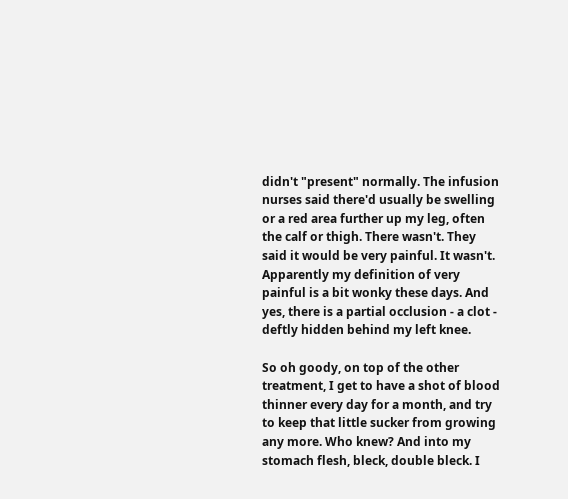didn't "present" normally. The infusion nurses said there'd usually be swelling or a red area further up my leg, often the calf or thigh. There wasn't. They said it would be very painful. It wasn't. Apparently my definition of very painful is a bit wonky these days. And yes, there is a partial occlusion - a clot - deftly hidden behind my left knee.

So oh goody, on top of the other treatment, I get to have a shot of blood thinner every day for a month, and try to keep that little sucker from growing any more. Who knew? And into my stomach flesh, bleck, double bleck. I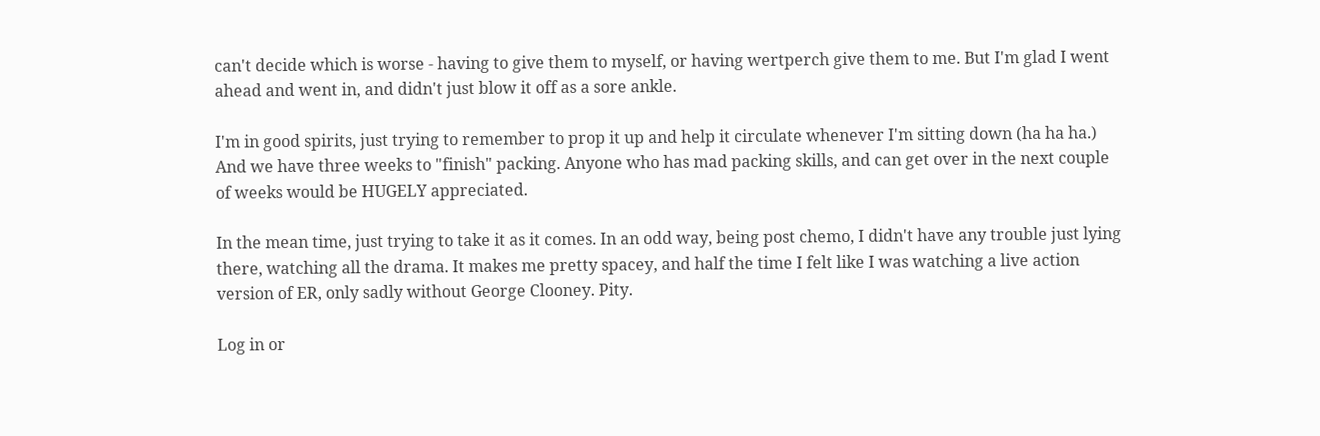can't decide which is worse - having to give them to myself, or having wertperch give them to me. But I'm glad I went ahead and went in, and didn't just blow it off as a sore ankle.

I'm in good spirits, just trying to remember to prop it up and help it circulate whenever I'm sitting down (ha ha ha.) And we have three weeks to "finish" packing. Anyone who has mad packing skills, and can get over in the next couple of weeks would be HUGELY appreciated.

In the mean time, just trying to take it as it comes. In an odd way, being post chemo, I didn't have any trouble just lying there, watching all the drama. It makes me pretty spacey, and half the time I felt like I was watching a live action version of ER, only sadly without George Clooney. Pity.

Log in or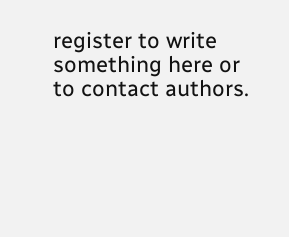register to write something here or to contact authors.